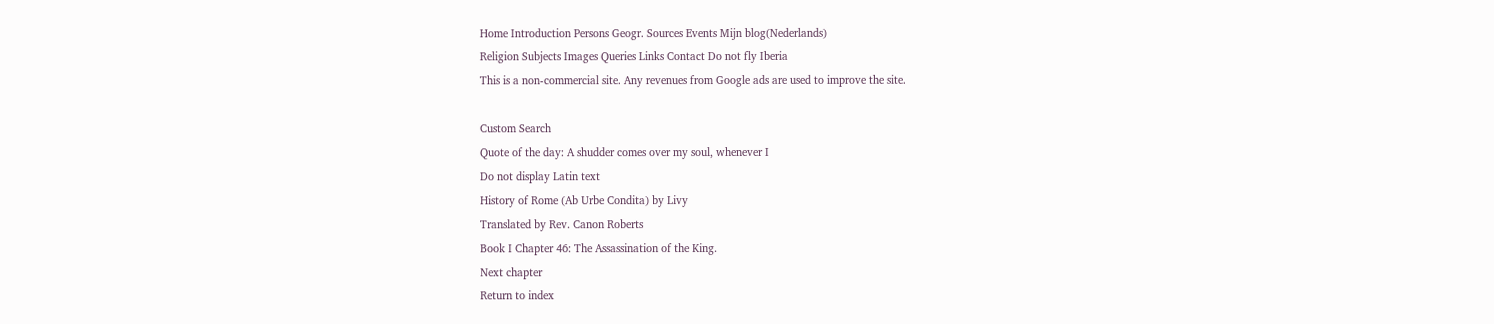Home Introduction Persons Geogr. Sources Events Mijn blog(Nederlands)
Religion Subjects Images Queries Links Contact Do not fly Iberia
This is a non-commercial site. Any revenues from Google ads are used to improve the site.

Custom Search
Quote of the day: A shudder comes over my soul, whenever I
Do not display Latin text
History of Rome (Ab Urbe Condita) by Livy
Translated by Rev. Canon Roberts
Book I Chapter 46: The Assassination of the King.
Next chapter
Return to index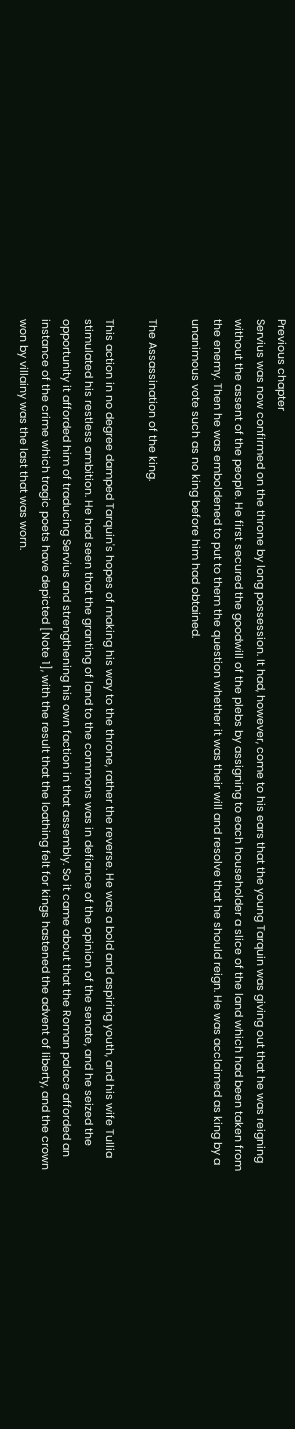Previous chapter
Servius was now confirmed on the throne by long possession. It had, however, come to his ears that the young Tarquin was giving out that he was reigning without the assent of the people. He first secured the goodwill of the plebs by assigning to each householder a slice of the land which had been taken from the enemy. Then he was emboldened to put to them the question whether it was their will and resolve that he should reign. He was acclaimed as king by a unanimous vote such as no king before him had obtained.

The Assassination of the king.

This action in no degree damped Tarquin's hopes of making his way to the throne, rather the reverse. He was a bold and aspiring youth, and his wife Tullia stimulated his restless ambition. He had seen that the granting of land to the commons was in defiance of the opinion of the senate, and he seized the opportunity it afforded him of traducing Servius and strengthening his own faction in that assembly. So it came about that the Roman palace afforded an instance of the crime which tragic poets have depicted [Note 1], with the result that the loathing felt for kings hastened the advent of liberty, and the crown won by villainy was the last that was worn.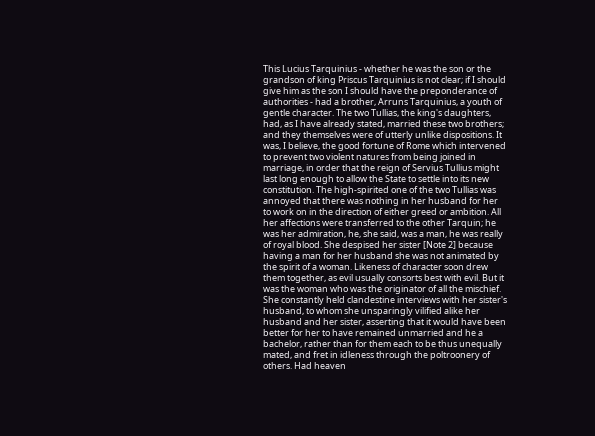This Lucius Tarquinius - whether he was the son or the grandson of king Priscus Tarquinius is not clear; if I should give him as the son I should have the preponderance of authorities - had a brother, Arruns Tarquinius, a youth of gentle character. The two Tullias, the king's daughters, had, as I have already stated, married these two brothers; and they themselves were of utterly unlike dispositions. It was, I believe, the good fortune of Rome which intervened to prevent two violent natures from being joined in marriage, in order that the reign of Servius Tullius might last long enough to allow the State to settle into its new constitution. The high-spirited one of the two Tullias was annoyed that there was nothing in her husband for her to work on in the direction of either greed or ambition. All her affections were transferred to the other Tarquin; he was her admiration, he, she said, was a man, he was really of royal blood. She despised her sister [Note 2] because having a man for her husband she was not animated by the spirit of a woman. Likeness of character soon drew them together, as evil usually consorts best with evil. But it was the woman who was the originator of all the mischief. She constantly held clandestine interviews with her sister's husband, to whom she unsparingly vilified alike her husband and her sister, asserting that it would have been better for her to have remained unmarried and he a bachelor, rather than for them each to be thus unequally mated, and fret in idleness through the poltroonery of others. Had heaven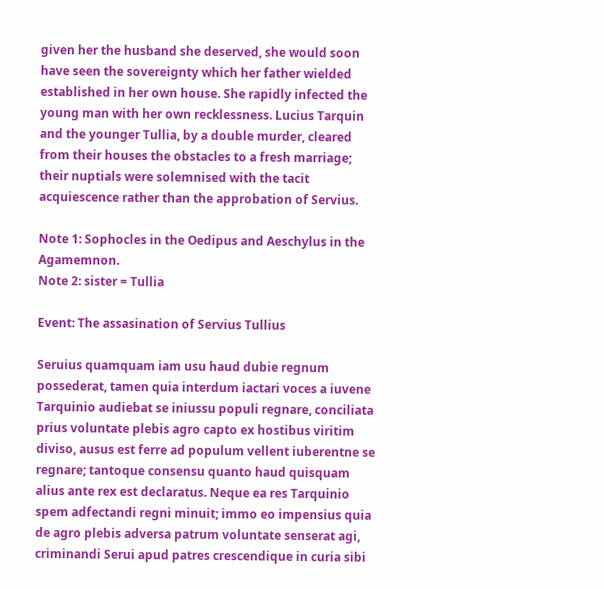given her the husband she deserved, she would soon have seen the sovereignty which her father wielded established in her own house. She rapidly infected the young man with her own recklessness. Lucius Tarquin and the younger Tullia, by a double murder, cleared from their houses the obstacles to a fresh marriage; their nuptials were solemnised with the tacit acquiescence rather than the approbation of Servius.

Note 1: Sophocles in the Oedipus and Aeschylus in the Agamemnon.
Note 2: sister = Tullia

Event: The assasination of Servius Tullius

Seruius quamquam iam usu haud dubie regnum possederat, tamen quia interdum iactari voces a iuvene Tarquinio audiebat se iniussu populi regnare, conciliata prius voluntate plebis agro capto ex hostibus viritim diviso, ausus est ferre ad populum vellent iuberentne se regnare; tantoque consensu quanto haud quisquam alius ante rex est declaratus. Neque ea res Tarquinio spem adfectandi regni minuit; immo eo impensius quia de agro plebis adversa patrum voluntate senserat agi, criminandi Serui apud patres crescendique in curia sibi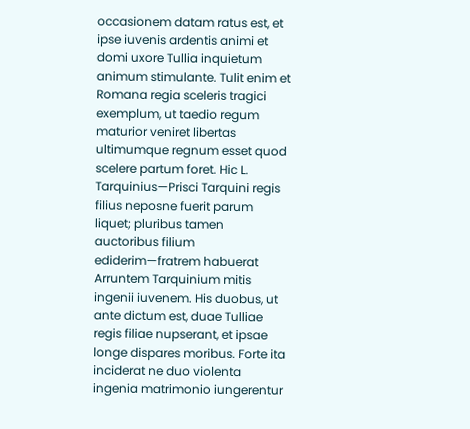occasionem datam ratus est, et ipse iuvenis ardentis animi et domi uxore Tullia inquietum animum stimulante. Tulit enim et Romana regia sceleris tragici exemplum, ut taedio regum maturior veniret libertas ultimumque regnum esset quod scelere partum foret. Hic L. Tarquinius—Prisci Tarquini regis filius neposne fuerit parum liquet; pluribus tamen auctoribus filium ediderim—fratrem habuerat Arruntem Tarquinium mitis ingenii iuvenem. His duobus, ut ante dictum est, duae Tulliae regis filiae nupserant, et ipsae longe dispares moribus. Forte ita inciderat ne duo violenta ingenia matrimonio iungerentur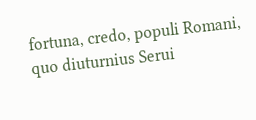fortuna, credo, populi Romani, quo diuturnius Serui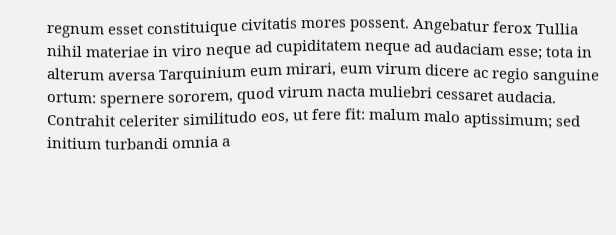regnum esset constituique civitatis mores possent. Angebatur ferox Tullia nihil materiae in viro neque ad cupiditatem neque ad audaciam esse; tota in alterum aversa Tarquinium eum mirari, eum virum dicere ac regio sanguine ortum: spernere sororem, quod virum nacta muliebri cessaret audacia. Contrahit celeriter similitudo eos, ut fere fit: malum malo aptissimum; sed initium turbandi omnia a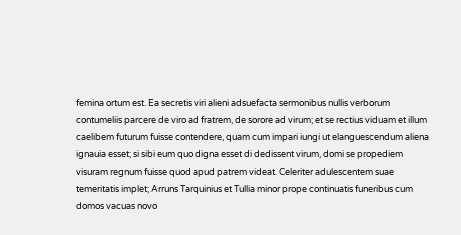femina ortum est. Ea secretis viri alieni adsuefacta sermonibus nullis verborum contumeliis parcere de viro ad fratrem, de sorore ad virum; et se rectius viduam et illum caelibem futurum fuisse contendere, quam cum impari iungi ut elanguescendum aliena ignauia esset; si sibi eum quo digna esset di dedissent virum, domi se propediem visuram regnum fuisse quod apud patrem videat. Celeriter adulescentem suae temeritatis implet; Arruns Tarquinius et Tullia minor prope continuatis funeribus cum domos vacuas novo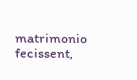matrimonio fecissent,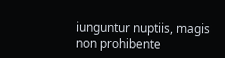iunguntur nuptiis, magis non prohibente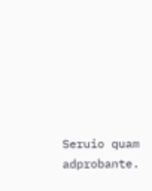Seruio quam adprobante.